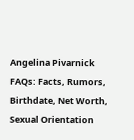Angelina Pivarnick FAQs: Facts, Rumors, Birthdate, Net Worth, Sexual Orientation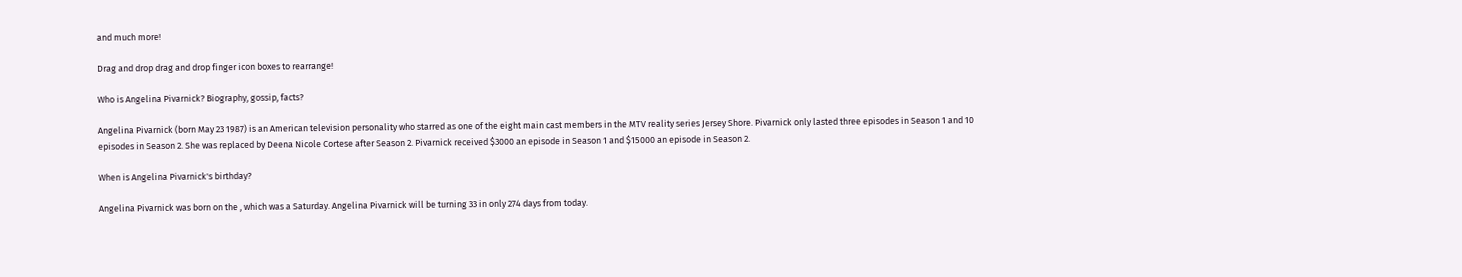and much more!

Drag and drop drag and drop finger icon boxes to rearrange!

Who is Angelina Pivarnick? Biography, gossip, facts?

Angelina Pivarnick (born May 23 1987) is an American television personality who starred as one of the eight main cast members in the MTV reality series Jersey Shore. Pivarnick only lasted three episodes in Season 1 and 10 episodes in Season 2. She was replaced by Deena Nicole Cortese after Season 2. Pivarnick received $3000 an episode in Season 1 and $15000 an episode in Season 2.

When is Angelina Pivarnick's birthday?

Angelina Pivarnick was born on the , which was a Saturday. Angelina Pivarnick will be turning 33 in only 274 days from today.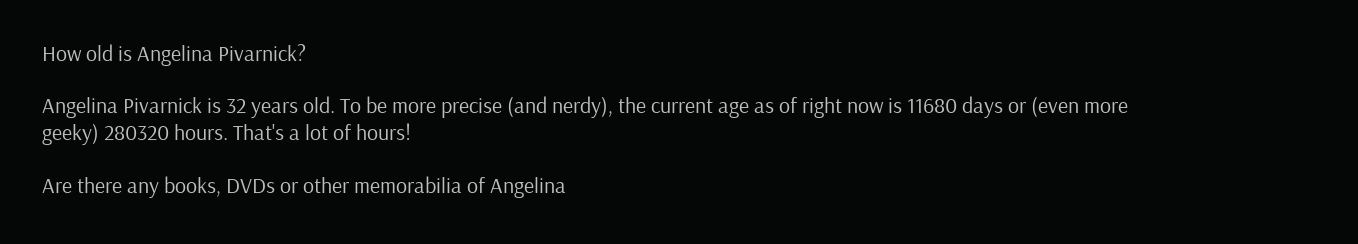How old is Angelina Pivarnick?

Angelina Pivarnick is 32 years old. To be more precise (and nerdy), the current age as of right now is 11680 days or (even more geeky) 280320 hours. That's a lot of hours!

Are there any books, DVDs or other memorabilia of Angelina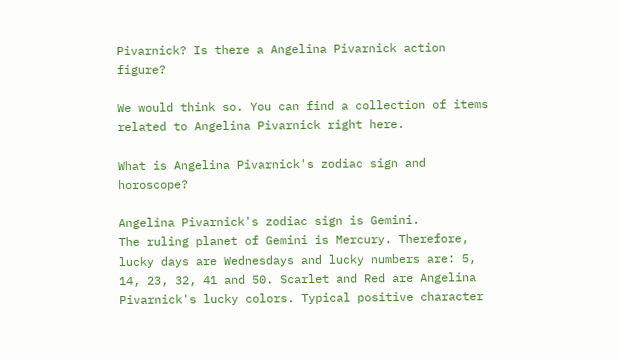Pivarnick? Is there a Angelina Pivarnick action figure?

We would think so. You can find a collection of items related to Angelina Pivarnick right here.

What is Angelina Pivarnick's zodiac sign and horoscope?

Angelina Pivarnick's zodiac sign is Gemini.
The ruling planet of Gemini is Mercury. Therefore, lucky days are Wednesdays and lucky numbers are: 5, 14, 23, 32, 41 and 50. Scarlet and Red are Angelina Pivarnick's lucky colors. Typical positive character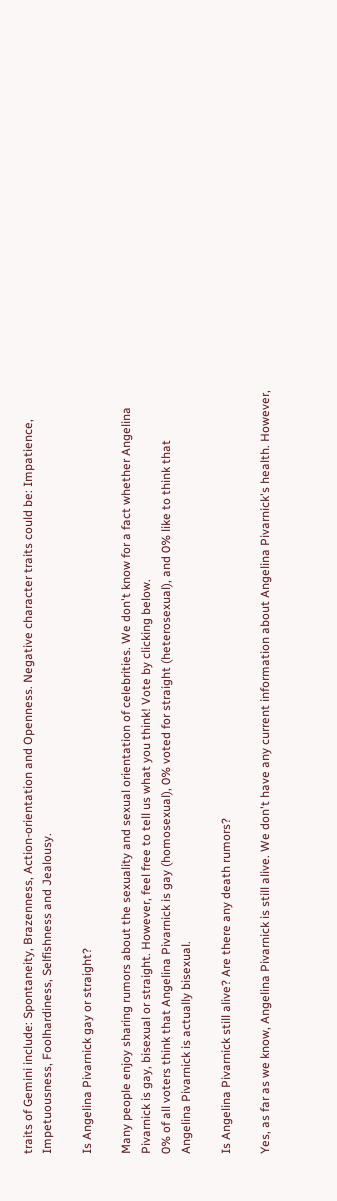traits of Gemini include: Spontaneity, Brazenness, Action-orientation and Openness. Negative character traits could be: Impatience, Impetuousness, Foolhardiness, Selfishness and Jealousy.

Is Angelina Pivarnick gay or straight?

Many people enjoy sharing rumors about the sexuality and sexual orientation of celebrities. We don't know for a fact whether Angelina Pivarnick is gay, bisexual or straight. However, feel free to tell us what you think! Vote by clicking below.
0% of all voters think that Angelina Pivarnick is gay (homosexual), 0% voted for straight (heterosexual), and 0% like to think that Angelina Pivarnick is actually bisexual.

Is Angelina Pivarnick still alive? Are there any death rumors?

Yes, as far as we know, Angelina Pivarnick is still alive. We don't have any current information about Angelina Pivarnick's health. However,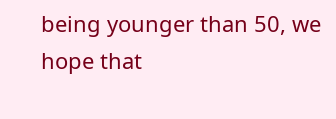being younger than 50, we hope that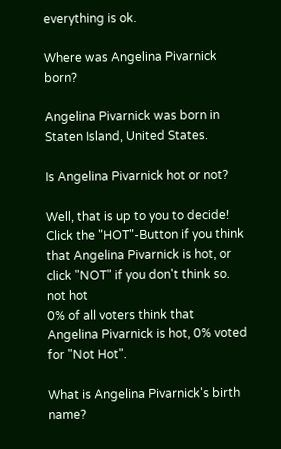everything is ok.

Where was Angelina Pivarnick born?

Angelina Pivarnick was born in Staten Island, United States.

Is Angelina Pivarnick hot or not?

Well, that is up to you to decide! Click the "HOT"-Button if you think that Angelina Pivarnick is hot, or click "NOT" if you don't think so.
not hot
0% of all voters think that Angelina Pivarnick is hot, 0% voted for "Not Hot".

What is Angelina Pivarnick's birth name?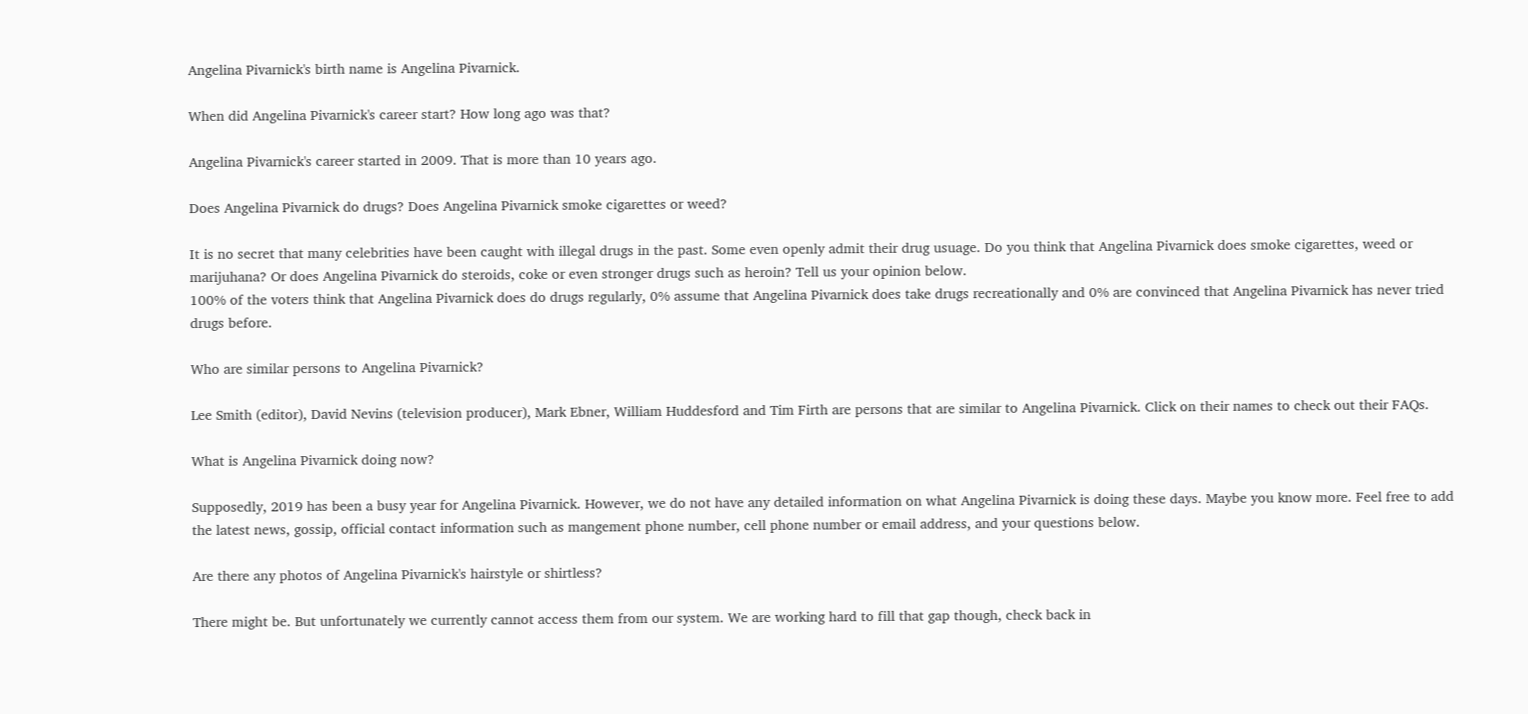Angelina Pivarnick's birth name is Angelina Pivarnick.

When did Angelina Pivarnick's career start? How long ago was that?

Angelina Pivarnick's career started in 2009. That is more than 10 years ago.

Does Angelina Pivarnick do drugs? Does Angelina Pivarnick smoke cigarettes or weed?

It is no secret that many celebrities have been caught with illegal drugs in the past. Some even openly admit their drug usuage. Do you think that Angelina Pivarnick does smoke cigarettes, weed or marijuhana? Or does Angelina Pivarnick do steroids, coke or even stronger drugs such as heroin? Tell us your opinion below.
100% of the voters think that Angelina Pivarnick does do drugs regularly, 0% assume that Angelina Pivarnick does take drugs recreationally and 0% are convinced that Angelina Pivarnick has never tried drugs before.

Who are similar persons to Angelina Pivarnick?

Lee Smith (editor), David Nevins (television producer), Mark Ebner, William Huddesford and Tim Firth are persons that are similar to Angelina Pivarnick. Click on their names to check out their FAQs.

What is Angelina Pivarnick doing now?

Supposedly, 2019 has been a busy year for Angelina Pivarnick. However, we do not have any detailed information on what Angelina Pivarnick is doing these days. Maybe you know more. Feel free to add the latest news, gossip, official contact information such as mangement phone number, cell phone number or email address, and your questions below.

Are there any photos of Angelina Pivarnick's hairstyle or shirtless?

There might be. But unfortunately we currently cannot access them from our system. We are working hard to fill that gap though, check back in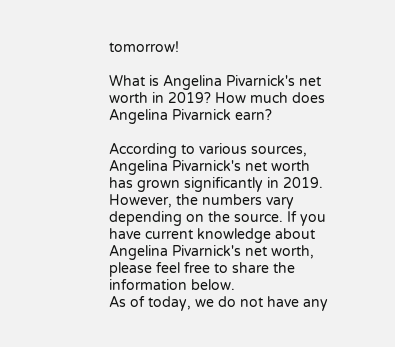tomorrow!

What is Angelina Pivarnick's net worth in 2019? How much does Angelina Pivarnick earn?

According to various sources, Angelina Pivarnick's net worth has grown significantly in 2019. However, the numbers vary depending on the source. If you have current knowledge about Angelina Pivarnick's net worth, please feel free to share the information below.
As of today, we do not have any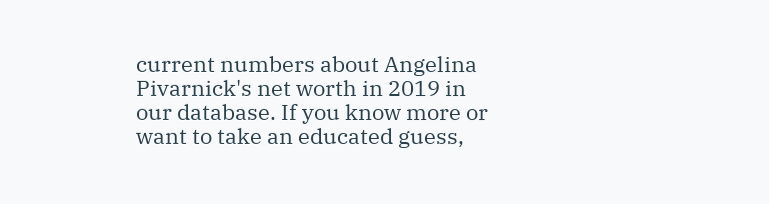current numbers about Angelina Pivarnick's net worth in 2019 in our database. If you know more or want to take an educated guess,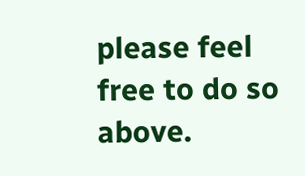please feel free to do so above.